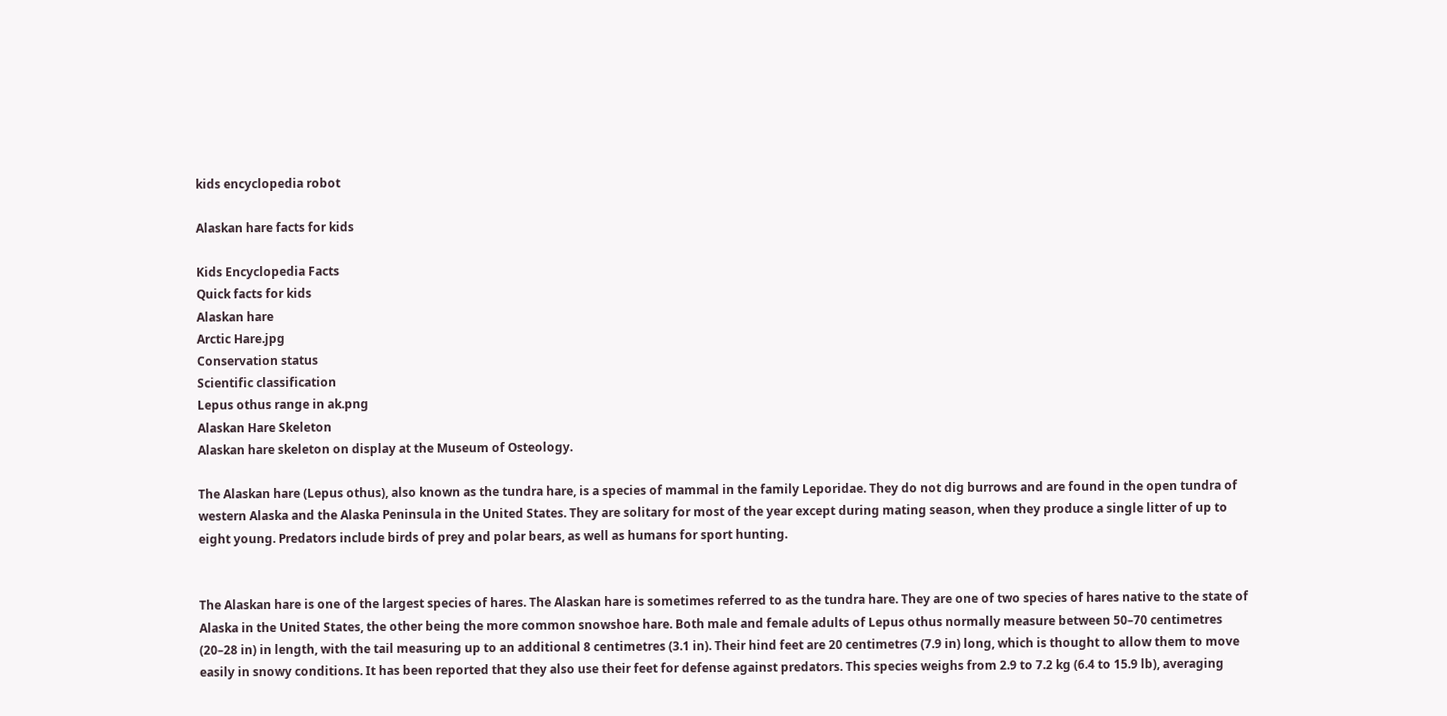kids encyclopedia robot

Alaskan hare facts for kids

Kids Encyclopedia Facts
Quick facts for kids
Alaskan hare
Arctic Hare.jpg
Conservation status
Scientific classification
Lepus othus range in ak.png
Alaskan Hare Skeleton
Alaskan hare skeleton on display at the Museum of Osteology.

The Alaskan hare (Lepus othus), also known as the tundra hare, is a species of mammal in the family Leporidae. They do not dig burrows and are found in the open tundra of western Alaska and the Alaska Peninsula in the United States. They are solitary for most of the year except during mating season, when they produce a single litter of up to eight young. Predators include birds of prey and polar bears, as well as humans for sport hunting.


The Alaskan hare is one of the largest species of hares. The Alaskan hare is sometimes referred to as the tundra hare. They are one of two species of hares native to the state of Alaska in the United States, the other being the more common snowshoe hare. Both male and female adults of Lepus othus normally measure between 50–70 centimetres (20–28 in) in length, with the tail measuring up to an additional 8 centimetres (3.1 in). Their hind feet are 20 centimetres (7.9 in) long, which is thought to allow them to move easily in snowy conditions. It has been reported that they also use their feet for defense against predators. This species weighs from 2.9 to 7.2 kg (6.4 to 15.9 lb), averaging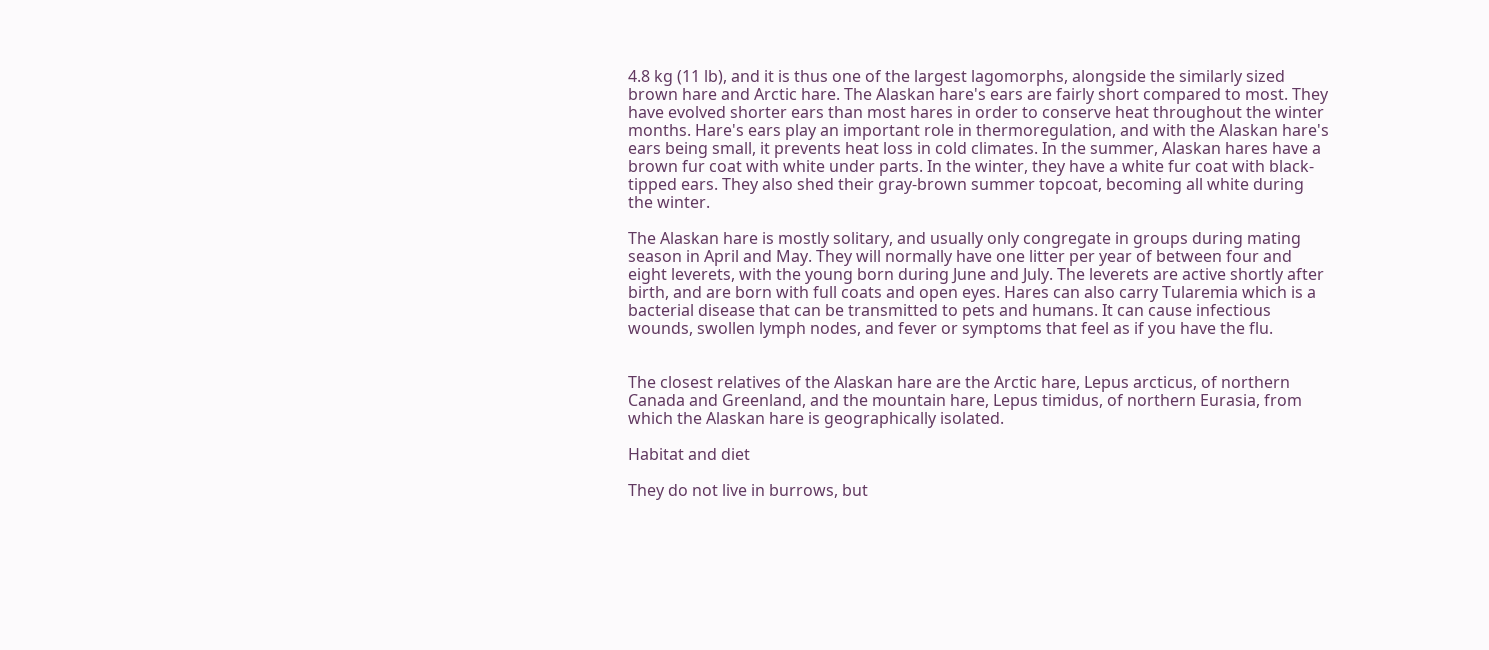4.8 kg (11 lb), and it is thus one of the largest lagomorphs, alongside the similarly sized brown hare and Arctic hare. The Alaskan hare's ears are fairly short compared to most. They have evolved shorter ears than most hares in order to conserve heat throughout the winter months. Hare's ears play an important role in thermoregulation, and with the Alaskan hare's ears being small, it prevents heat loss in cold climates. In the summer, Alaskan hares have a brown fur coat with white under parts. In the winter, they have a white fur coat with black-tipped ears. They also shed their gray-brown summer topcoat, becoming all white during the winter.

The Alaskan hare is mostly solitary, and usually only congregate in groups during mating season in April and May. They will normally have one litter per year of between four and eight leverets, with the young born during June and July. The leverets are active shortly after birth, and are born with full coats and open eyes. Hares can also carry Tularemia which is a bacterial disease that can be transmitted to pets and humans. It can cause infectious wounds, swollen lymph nodes, and fever or symptoms that feel as if you have the flu.


The closest relatives of the Alaskan hare are the Arctic hare, Lepus arcticus, of northern Canada and Greenland, and the mountain hare, Lepus timidus, of northern Eurasia, from which the Alaskan hare is geographically isolated.

Habitat and diet

They do not live in burrows, but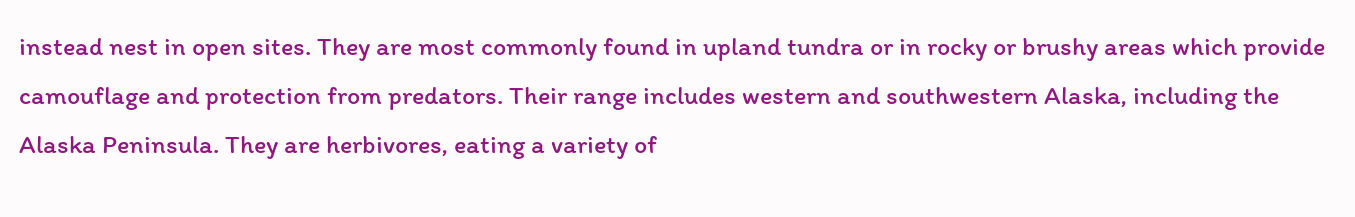instead nest in open sites. They are most commonly found in upland tundra or in rocky or brushy areas which provide camouflage and protection from predators. Their range includes western and southwestern Alaska, including the Alaska Peninsula. They are herbivores, eating a variety of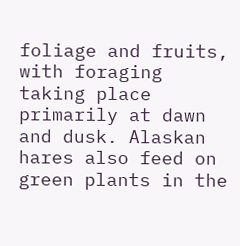foliage and fruits, with foraging taking place primarily at dawn and dusk. Alaskan hares also feed on green plants in the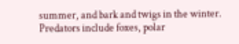summer, and bark and twigs in the winter. Predators include foxes, polar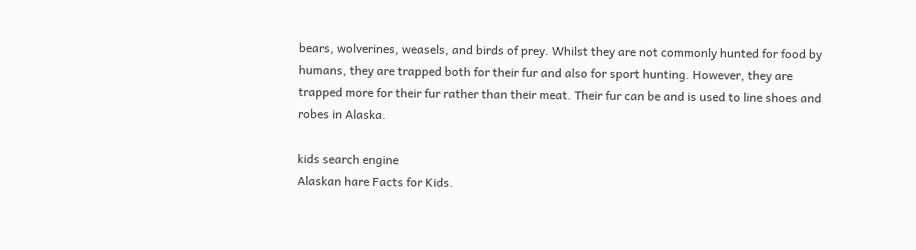bears, wolverines, weasels, and birds of prey. Whilst they are not commonly hunted for food by humans, they are trapped both for their fur and also for sport hunting. However, they are trapped more for their fur rather than their meat. Their fur can be and is used to line shoes and robes in Alaska.

kids search engine
Alaskan hare Facts for Kids.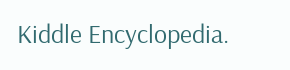Kiddle Encyclopedia.